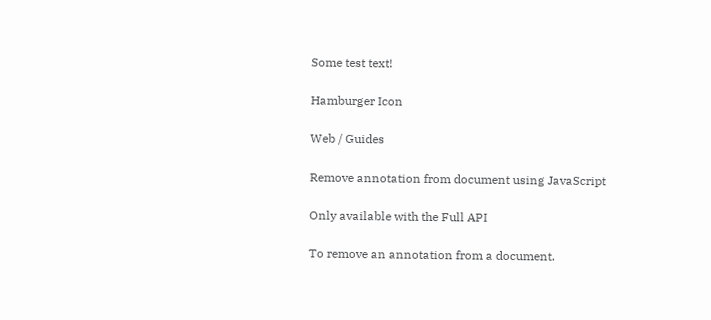Some test text!

Hamburger Icon

Web / Guides

Remove annotation from document using JavaScript

Only available with the Full API

To remove an annotation from a document.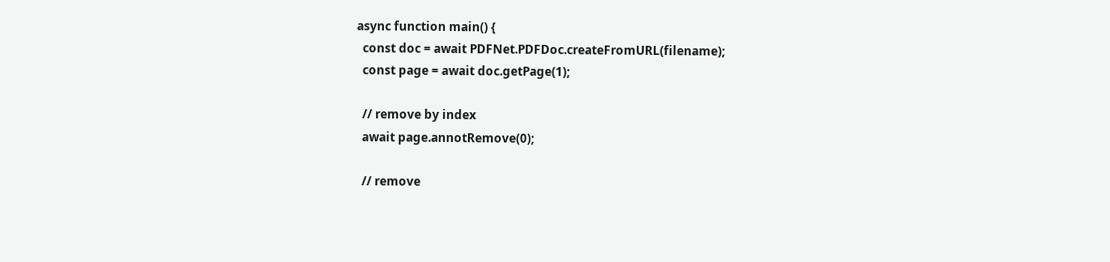async function main() {
  const doc = await PDFNet.PDFDoc.createFromURL(filename);
  const page = await doc.getPage(1);

  // remove by index
  await page.annotRemove(0);

  // remove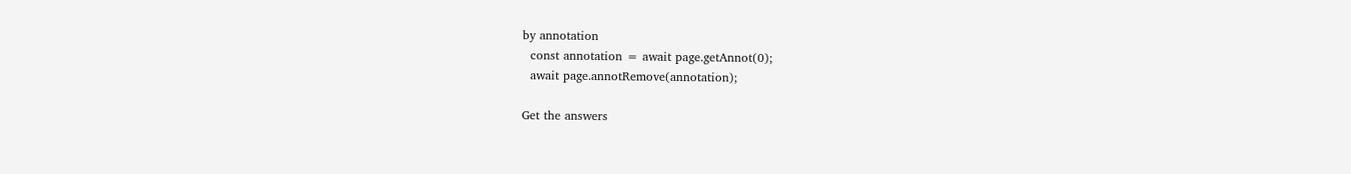by annotation
  const annotation = await page.getAnnot(0);
  await page.annotRemove(annotation);

Get the answers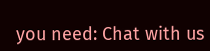you need: Chat with us